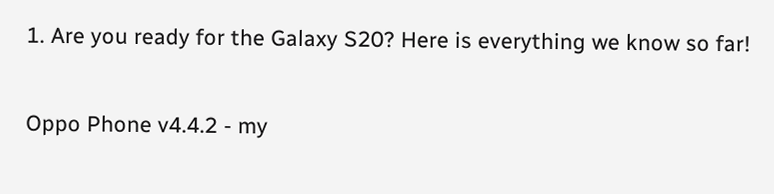1. Are you ready for the Galaxy S20? Here is everything we know so far!

Oppo Phone v4.4.2 - my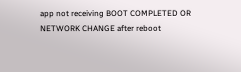app not receiving BOOT COMPLETED OR NETWORK CHANGE after reboot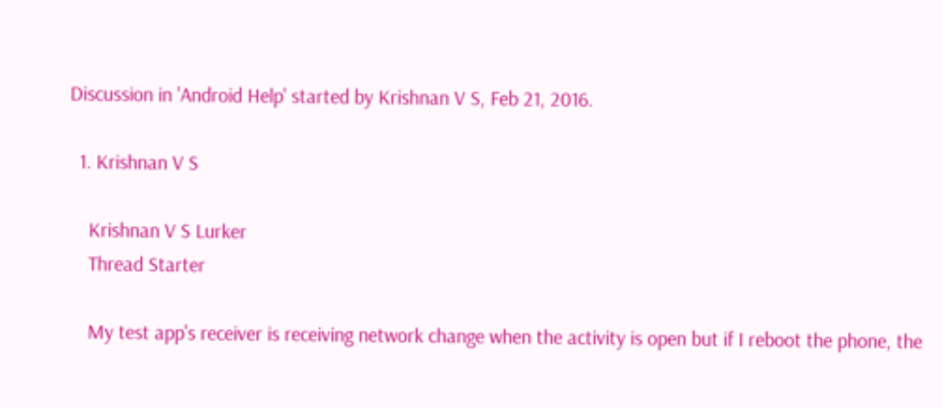Discussion in 'Android Help' started by Krishnan V S, Feb 21, 2016.

  1. Krishnan V S

    Krishnan V S Lurker
    Thread Starter

    My test app's receiver is receiving network change when the activity is open but if I reboot the phone, the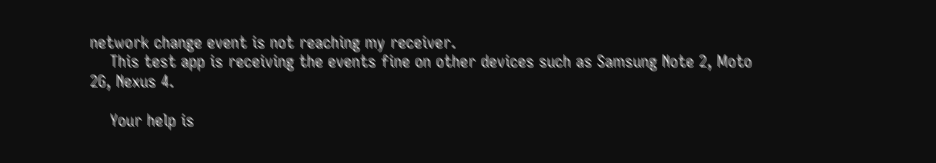network change event is not reaching my receiver.
    This test app is receiving the events fine on other devices such as Samsung Note 2, Moto 2G, Nexus 4.

    Your help is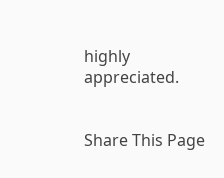highly appreciated.


Share This Page